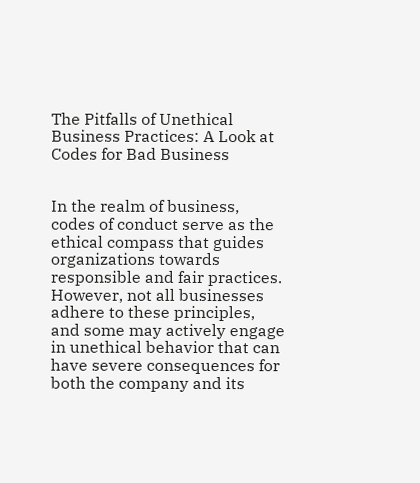The Pitfalls of Unethical Business Practices: A Look at Codes for Bad Business


In the realm of business, codes of conduct serve as the ethical compass that guides organizations towards responsible and fair practices. However, not all businesses adhere to these principles, and some may actively engage in unethical behavior that can have severe consequences for both the company and its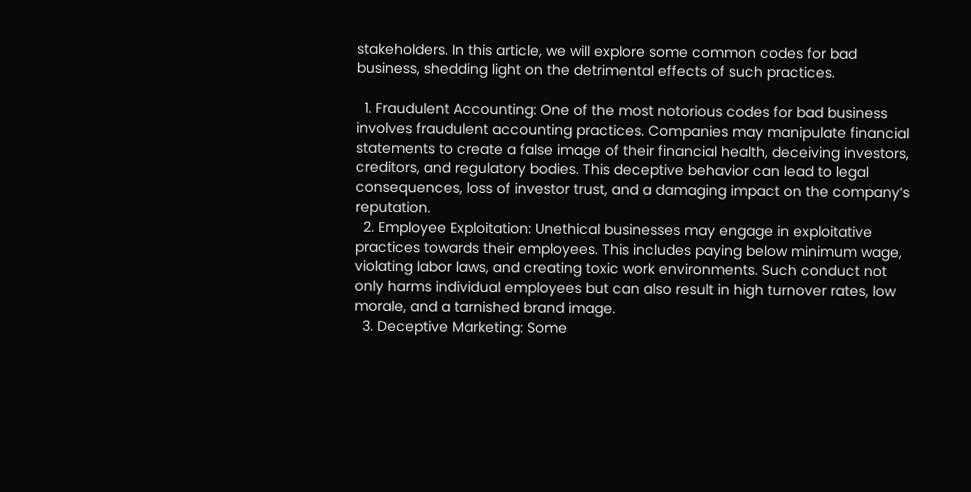stakeholders. In this article, we will explore some common codes for bad business, shedding light on the detrimental effects of such practices.

  1. Fraudulent Accounting: One of the most notorious codes for bad business involves fraudulent accounting practices. Companies may manipulate financial statements to create a false image of their financial health, deceiving investors, creditors, and regulatory bodies. This deceptive behavior can lead to legal consequences, loss of investor trust, and a damaging impact on the company’s reputation.
  2. Employee Exploitation: Unethical businesses may engage in exploitative practices towards their employees. This includes paying below minimum wage, violating labor laws, and creating toxic work environments. Such conduct not only harms individual employees but can also result in high turnover rates, low morale, and a tarnished brand image.
  3. Deceptive Marketing: Some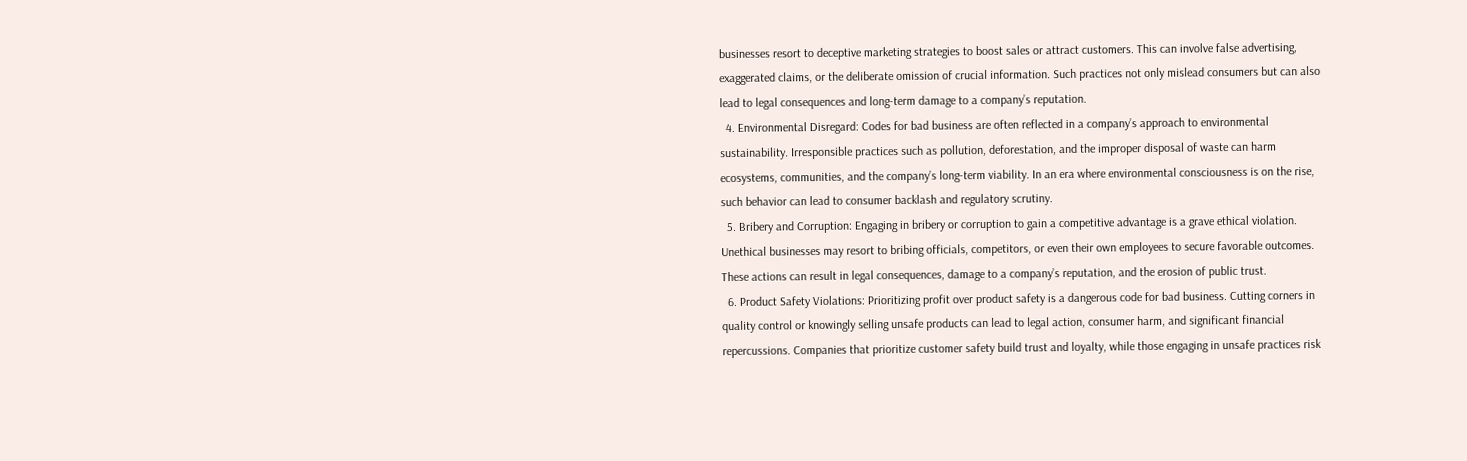businesses resort to deceptive marketing strategies to boost sales or attract customers. This can involve false advertising, exaggerated claims, or the deliberate omission of crucial information. Such practices not only mislead consumers but can also lead to legal consequences and long-term damage to a company’s reputation.
  4. Environmental Disregard: Codes for bad business are often reflected in a company’s approach to environmental sustainability. Irresponsible practices such as pollution, deforestation, and the improper disposal of waste can harm ecosystems, communities, and the company’s long-term viability. In an era where environmental consciousness is on the rise, such behavior can lead to consumer backlash and regulatory scrutiny.
  5. Bribery and Corruption: Engaging in bribery or corruption to gain a competitive advantage is a grave ethical violation. Unethical businesses may resort to bribing officials, competitors, or even their own employees to secure favorable outcomes. These actions can result in legal consequences, damage to a company’s reputation, and the erosion of public trust.
  6. Product Safety Violations: Prioritizing profit over product safety is a dangerous code for bad business. Cutting corners in quality control or knowingly selling unsafe products can lead to legal action, consumer harm, and significant financial repercussions. Companies that prioritize customer safety build trust and loyalty, while those engaging in unsafe practices risk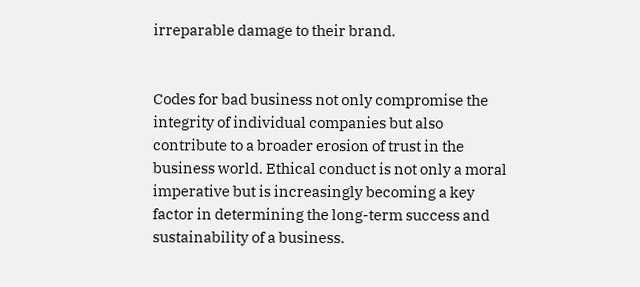irreparable damage to their brand.


Codes for bad business not only compromise the integrity of individual companies but also contribute to a broader erosion of trust in the business world. Ethical conduct is not only a moral imperative but is increasingly becoming a key factor in determining the long-term success and sustainability of a business.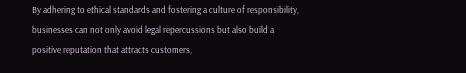By adhering to ethical standards and fostering a culture of responsibility, businesses can not only avoid legal repercussions but also build a positive reputation that attracts customers,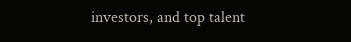investors, and top talent